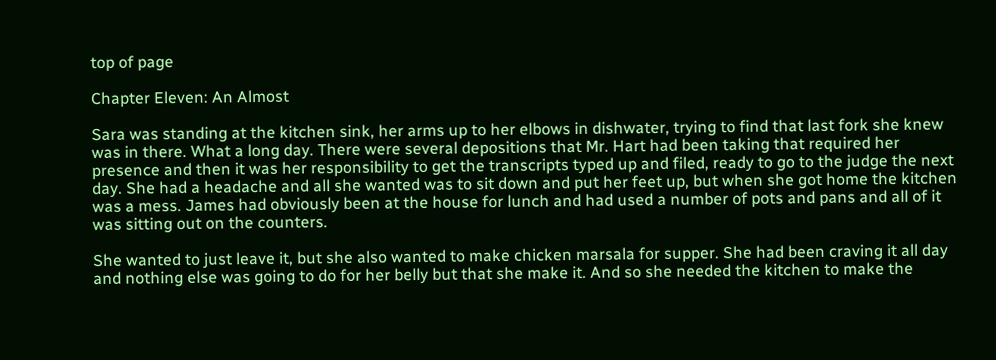top of page

Chapter Eleven: An Almost

Sara was standing at the kitchen sink, her arms up to her elbows in dishwater, trying to find that last fork she knew was in there. What a long day. There were several depositions that Mr. Hart had been taking that required her presence and then it was her responsibility to get the transcripts typed up and filed, ready to go to the judge the next day. She had a headache and all she wanted was to sit down and put her feet up, but when she got home the kitchen was a mess. James had obviously been at the house for lunch and had used a number of pots and pans and all of it was sitting out on the counters.

She wanted to just leave it, but she also wanted to make chicken marsala for supper. She had been craving it all day and nothing else was going to do for her belly but that she make it. And so she needed the kitchen to make the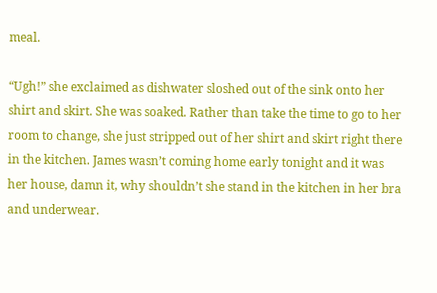meal.

“Ugh!” she exclaimed as dishwater sloshed out of the sink onto her shirt and skirt. She was soaked. Rather than take the time to go to her room to change, she just stripped out of her shirt and skirt right there in the kitchen. James wasn’t coming home early tonight and it was her house, damn it, why shouldn’t she stand in the kitchen in her bra and underwear.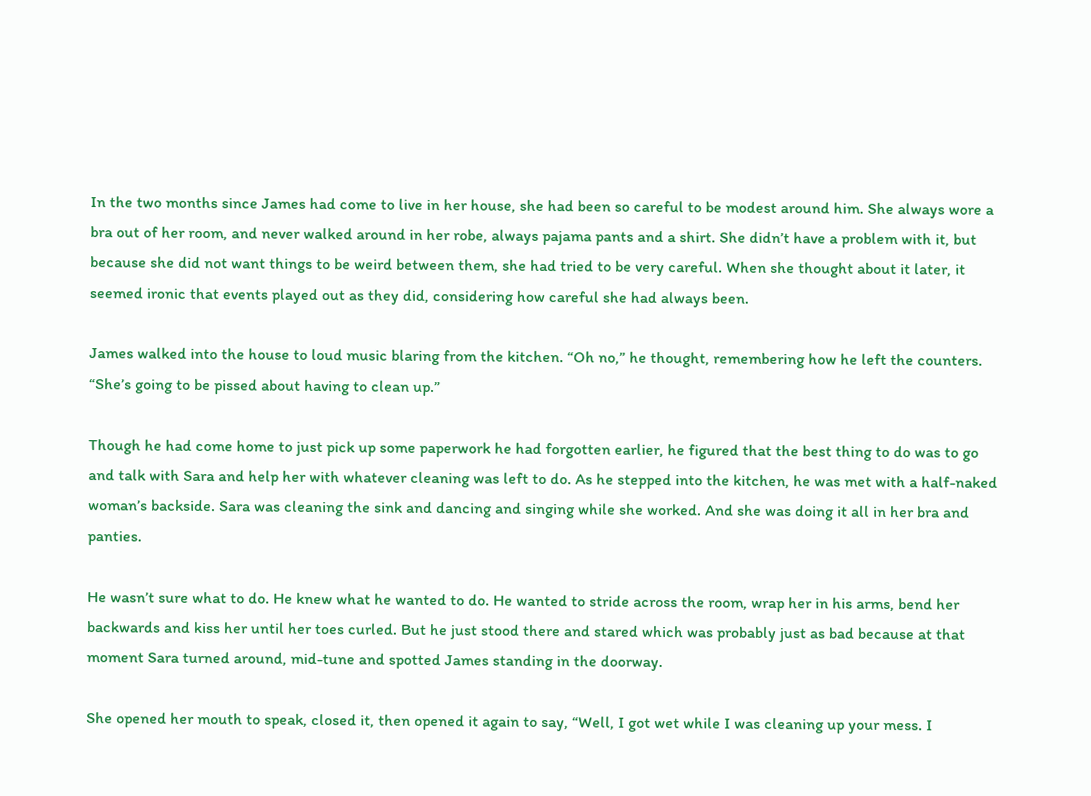In the two months since James had come to live in her house, she had been so careful to be modest around him. She always wore a bra out of her room, and never walked around in her robe, always pajama pants and a shirt. She didn’t have a problem with it, but because she did not want things to be weird between them, she had tried to be very careful. When she thought about it later, it seemed ironic that events played out as they did, considering how careful she had always been.

James walked into the house to loud music blaring from the kitchen. “Oh no,” he thought, remembering how he left the counters. “She’s going to be pissed about having to clean up.”

Though he had come home to just pick up some paperwork he had forgotten earlier, he figured that the best thing to do was to go and talk with Sara and help her with whatever cleaning was left to do. As he stepped into the kitchen, he was met with a half-naked woman’s backside. Sara was cleaning the sink and dancing and singing while she worked. And she was doing it all in her bra and panties.

He wasn’t sure what to do. He knew what he wanted to do. He wanted to stride across the room, wrap her in his arms, bend her backwards and kiss her until her toes curled. But he just stood there and stared which was probably just as bad because at that moment Sara turned around, mid-tune and spotted James standing in the doorway.

She opened her mouth to speak, closed it, then opened it again to say, “Well, I got wet while I was cleaning up your mess. I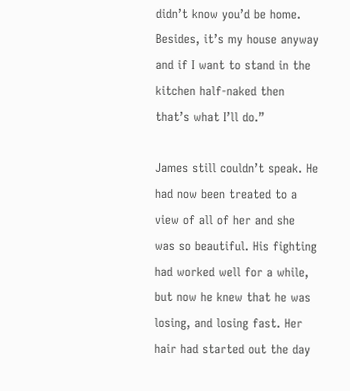didn’t know you’d be home. Besides, it’s my house anyway and if I want to stand in the kitchen half-naked then that’s what I’ll do.”

James still couldn’t speak. He had now been treated to a view of all of her and she was so beautiful. His fighting had worked well for a while, but now he knew that he was losing, and losing fast. Her hair had started out the day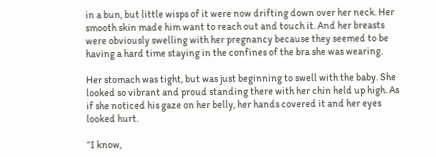in a bun, but little wisps of it were now drifting down over her neck. Her smooth skin made him want to reach out and touch it. And her breasts were obviously swelling with her pregnancy because they seemed to be having a hard time staying in the confines of the bra she was wearing.

Her stomach was tight, but was just beginning to swell with the baby. She looked so vibrant and proud standing there with her chin held up high. As if she noticed his gaze on her belly, her hands covered it and her eyes looked hurt.

“I know,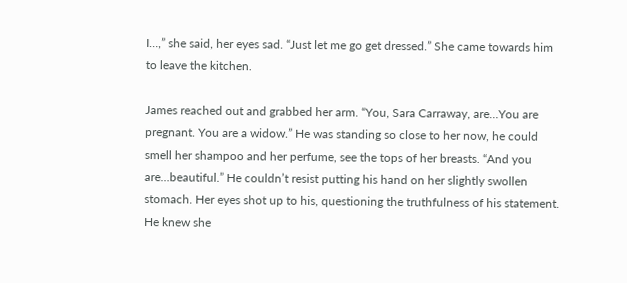I…,” she said, her eyes sad. “Just let me go get dressed.” She came towards him to leave the kitchen.

James reached out and grabbed her arm. “You, Sara Carraway, are…You are pregnant. You are a widow.” He was standing so close to her now, he could smell her shampoo and her perfume, see the tops of her breasts. “And you are…beautiful.” He couldn’t resist putting his hand on her slightly swollen stomach. Her eyes shot up to his, questioning the truthfulness of his statement. He knew she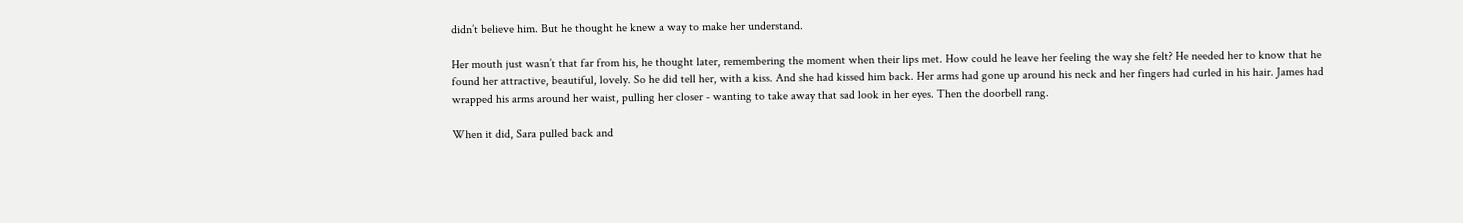didn’t believe him. But he thought he knew a way to make her understand.

Her mouth just wasn’t that far from his, he thought later, remembering the moment when their lips met. How could he leave her feeling the way she felt? He needed her to know that he found her attractive, beautiful, lovely. So he did tell her, with a kiss. And she had kissed him back. Her arms had gone up around his neck and her fingers had curled in his hair. James had wrapped his arms around her waist, pulling her closer - wanting to take away that sad look in her eyes. Then the doorbell rang.

When it did, Sara pulled back and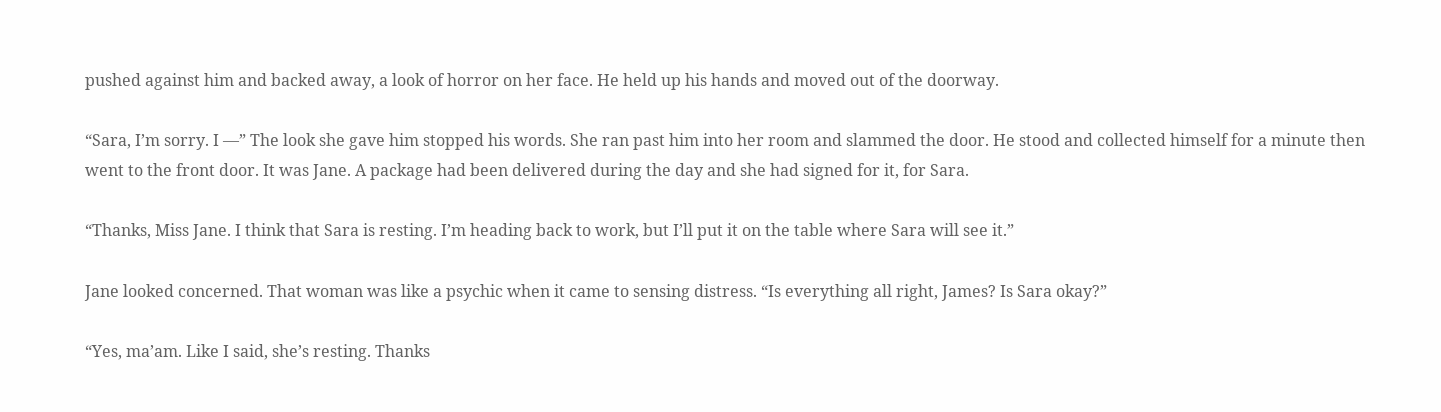pushed against him and backed away, a look of horror on her face. He held up his hands and moved out of the doorway.

“Sara, I’m sorry. I —” The look she gave him stopped his words. She ran past him into her room and slammed the door. He stood and collected himself for a minute then went to the front door. It was Jane. A package had been delivered during the day and she had signed for it, for Sara.

“Thanks, Miss Jane. I think that Sara is resting. I’m heading back to work, but I’ll put it on the table where Sara will see it.”

Jane looked concerned. That woman was like a psychic when it came to sensing distress. “Is everything all right, James? Is Sara okay?”

“Yes, ma’am. Like I said, she’s resting. Thanks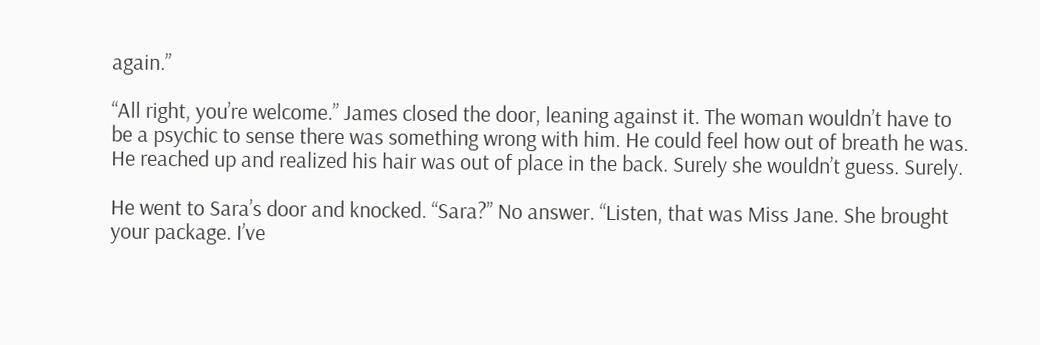again.”

“All right, you’re welcome.” James closed the door, leaning against it. The woman wouldn’t have to be a psychic to sense there was something wrong with him. He could feel how out of breath he was. He reached up and realized his hair was out of place in the back. Surely she wouldn’t guess. Surely.

He went to Sara’s door and knocked. “Sara?” No answer. “Listen, that was Miss Jane. She brought your package. I’ve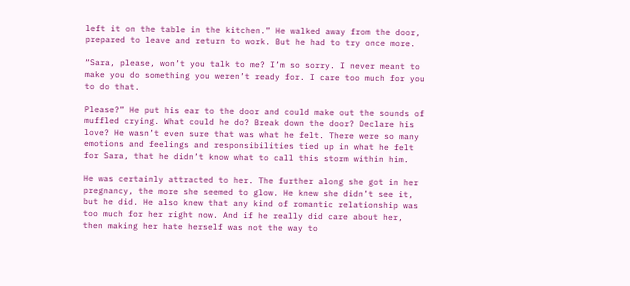left it on the table in the kitchen.” He walked away from the door, prepared to leave and return to work. But he had to try once more.

“Sara, please, won’t you talk to me? I’m so sorry. I never meant to make you do something you weren’t ready for. I care too much for you to do that.

Please?” He put his ear to the door and could make out the sounds of muffled crying. What could he do? Break down the door? Declare his love? He wasn’t even sure that was what he felt. There were so many emotions and feelings and responsibilities tied up in what he felt for Sara, that he didn’t know what to call this storm within him.

He was certainly attracted to her. The further along she got in her pregnancy, the more she seemed to glow. He knew she didn’t see it, but he did. He also knew that any kind of romantic relationship was too much for her right now. And if he really did care about her, then making her hate herself was not the way to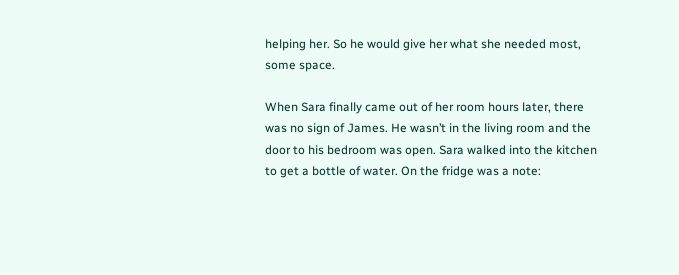helping her. So he would give her what she needed most, some space.

When Sara finally came out of her room hours later, there was no sign of James. He wasn’t in the living room and the door to his bedroom was open. Sara walked into the kitchen to get a bottle of water. On the fridge was a note: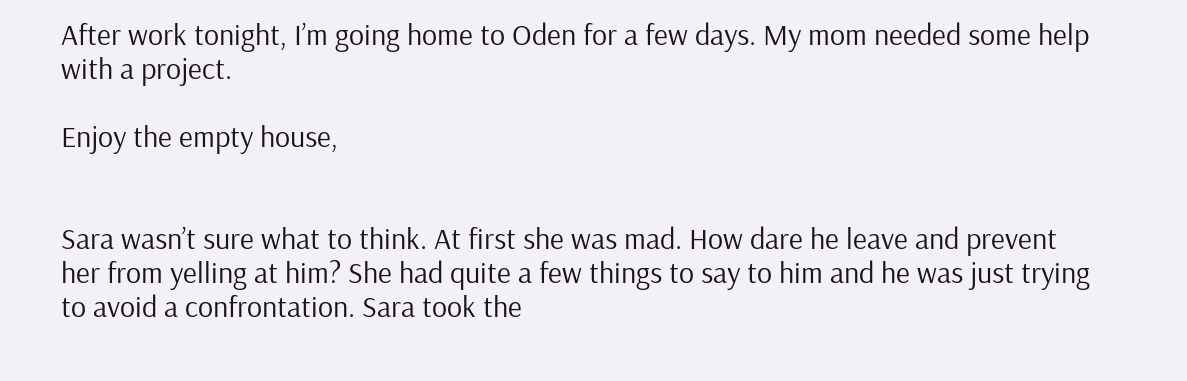After work tonight, I’m going home to Oden for a few days. My mom needed some help with a project.

Enjoy the empty house,


Sara wasn’t sure what to think. At first she was mad. How dare he leave and prevent her from yelling at him? She had quite a few things to say to him and he was just trying to avoid a confrontation. Sara took the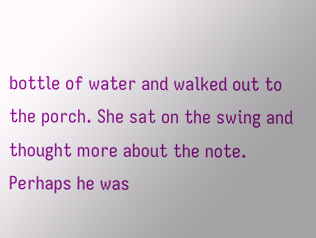bottle of water and walked out to the porch. She sat on the swing and thought more about the note. Perhaps he was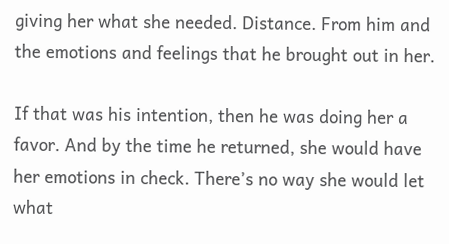giving her what she needed. Distance. From him and the emotions and feelings that he brought out in her.

If that was his intention, then he was doing her a favor. And by the time he returned, she would have her emotions in check. There’s no way she would let what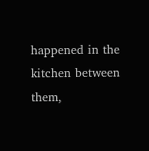happened in the kitchen between them,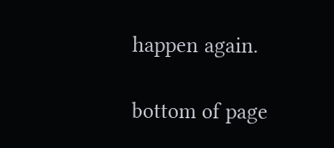happen again.

bottom of page